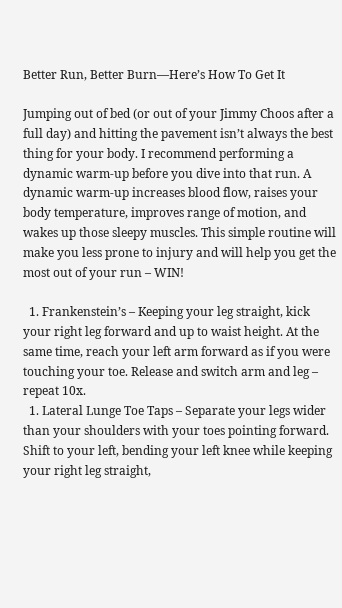Better Run, Better Burn—Here’s How To Get It

Jumping out of bed (or out of your Jimmy Choos after a full day) and hitting the pavement isn’t always the best thing for your body. I recommend performing a dynamic warm-up before you dive into that run. A dynamic warm-up increases blood flow, raises your body temperature, improves range of motion, and wakes up those sleepy muscles. This simple routine will make you less prone to injury and will help you get the most out of your run – WIN!

  1. Frankenstein’s – Keeping your leg straight, kick your right leg forward and up to waist height. At the same time, reach your left arm forward as if you were touching your toe. Release and switch arm and leg – repeat 10x.
  1. Lateral Lunge Toe Taps – Separate your legs wider than your shoulders with your toes pointing forward. Shift to your left, bending your left knee while keeping your right leg straight,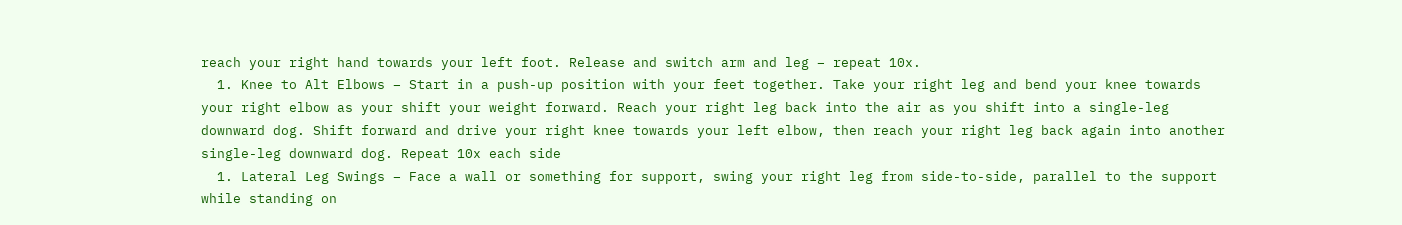reach your right hand towards your left foot. Release and switch arm and leg – repeat 10x.
  1. Knee to Alt Elbows – Start in a push-up position with your feet together. Take your right leg and bend your knee towards your right elbow as your shift your weight forward. Reach your right leg back into the air as you shift into a single-leg downward dog. Shift forward and drive your right knee towards your left elbow, then reach your right leg back again into another single-leg downward dog. Repeat 10x each side
  1. Lateral Leg Swings – Face a wall or something for support, swing your right leg from side-to-side, parallel to the support while standing on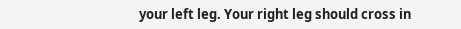your left leg. Your right leg should cross in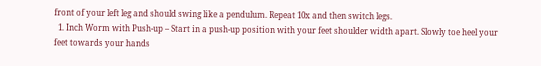front of your left leg and should swing like a pendulum. Repeat 10x and then switch legs.
  1. Inch Worm with Push-up – Start in a push-up position with your feet shoulder width apart. Slowly toe heel your feet towards your hands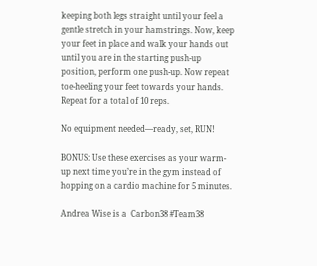keeping both legs straight until your feel a gentle stretch in your hamstrings. Now, keep your feet in place and walk your hands out until you are in the starting push-up position, perform one push-up. Now repeat toe-heeling your feet towards your hands. Repeat for a total of 10 reps.

No equipment needed—ready, set, RUN!

BONUS: Use these exercises as your warm-up next time you’re in the gym instead of hopping on a cardio machine for 5 minutes.

Andrea Wise is a  Carbon38 #Team38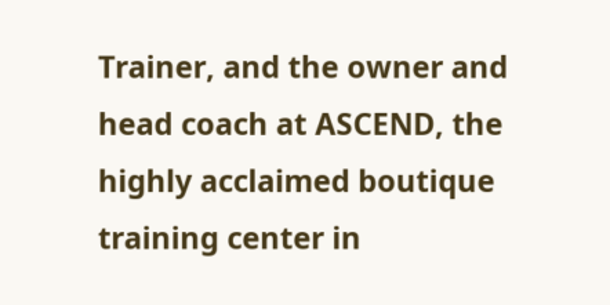Trainer, and the owner and head coach at ASCEND, the highly acclaimed boutique training center in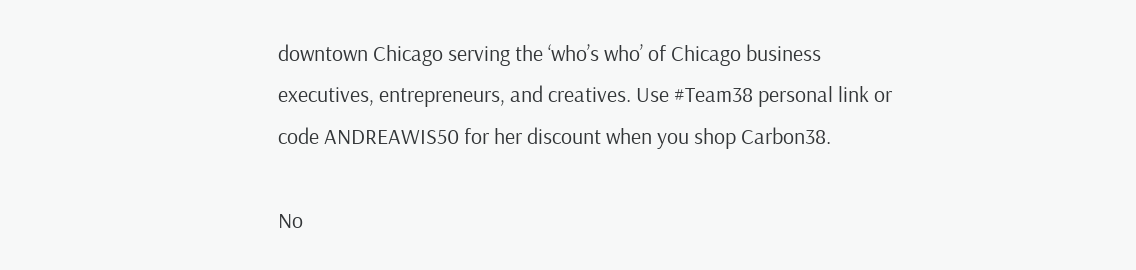downtown Chicago serving the ‘who’s who’ of Chicago business executives, entrepreneurs, and creatives. Use #Team38 personal link or code ANDREAWIS50 for her discount when you shop Carbon38.

No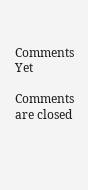Comments Yet

Comments are closed